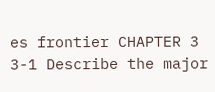es frontier CHAPTER 3 3-1 Describe the major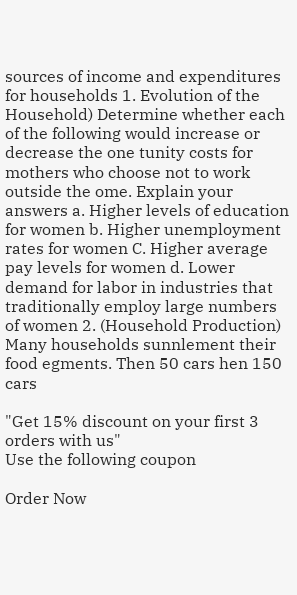sources of income and expenditures for households 1. Evolution of the Household) Determine whether each of the following would increase or decrease the one tunity costs for mothers who choose not to work outside the ome. Explain your answers a. Higher levels of education for women b. Higher unemployment rates for women C. Higher average pay levels for women d. Lower demand for labor in industries that traditionally employ large numbers of women 2. (Household Production) Many households sunnlement their food egments. Then 50 cars hen 150 cars

"Get 15% discount on your first 3 orders with us"
Use the following coupon

Order Now